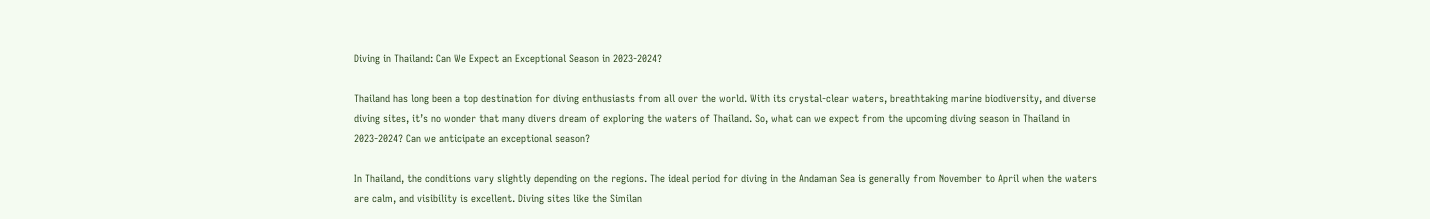Diving in Thailand: Can We Expect an Exceptional Season in 2023-2024?

Thailand has long been a top destination for diving enthusiasts from all over the world. With its crystal-clear waters, breathtaking marine biodiversity, and diverse diving sites, it’s no wonder that many divers dream of exploring the waters of Thailand. So, what can we expect from the upcoming diving season in Thailand in 2023-2024? Can we anticipate an exceptional season?

In Thailand, the conditions vary slightly depending on the regions. The ideal period for diving in the Andaman Sea is generally from November to April when the waters are calm, and visibility is excellent. Diving sites like the Similan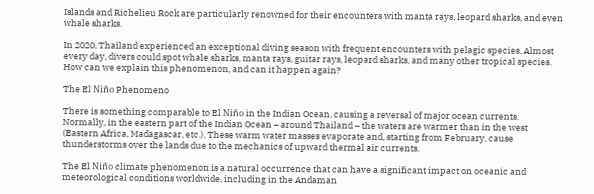Islands and Richelieu Rock are particularly renowned for their encounters with manta rays, leopard sharks, and even whale sharks.

In 2020, Thailand experienced an exceptional diving season with frequent encounters with pelagic species. Almost every day, divers could spot whale sharks, manta rays, guitar rays, leopard sharks, and many other tropical species. How can we explain this phenomenon, and can it happen again?

The El Niño Phenomeno

There is something comparable to El Niño in the Indian Ocean, causing a reversal of major ocean currents. Normally, in the eastern part of the Indian Ocean – around Thailand – the waters are warmer than in the west (Eastern Africa, Madagascar, etc.). These warm water masses evaporate and, starting from February, cause thunderstorms over the lands due to the mechanics of upward thermal air currents.

The El Niño climate phenomenon is a natural occurrence that can have a significant impact on oceanic and meteorological conditions worldwide, including in the Andaman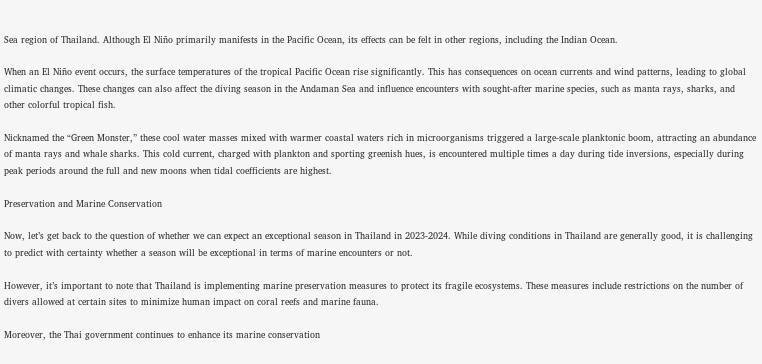Sea region of Thailand. Although El Niño primarily manifests in the Pacific Ocean, its effects can be felt in other regions, including the Indian Ocean.

When an El Niño event occurs, the surface temperatures of the tropical Pacific Ocean rise significantly. This has consequences on ocean currents and wind patterns, leading to global climatic changes. These changes can also affect the diving season in the Andaman Sea and influence encounters with sought-after marine species, such as manta rays, sharks, and other colorful tropical fish.

Nicknamed the “Green Monster,” these cool water masses mixed with warmer coastal waters rich in microorganisms triggered a large-scale planktonic boom, attracting an abundance of manta rays and whale sharks. This cold current, charged with plankton and sporting greenish hues, is encountered multiple times a day during tide inversions, especially during peak periods around the full and new moons when tidal coefficients are highest.

Preservation and Marine Conservation

Now, let’s get back to the question of whether we can expect an exceptional season in Thailand in 2023-2024. While diving conditions in Thailand are generally good, it is challenging to predict with certainty whether a season will be exceptional in terms of marine encounters or not.

However, it’s important to note that Thailand is implementing marine preservation measures to protect its fragile ecosystems. These measures include restrictions on the number of divers allowed at certain sites to minimize human impact on coral reefs and marine fauna.

Moreover, the Thai government continues to enhance its marine conservation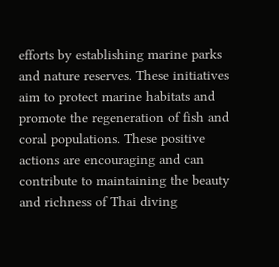efforts by establishing marine parks and nature reserves. These initiatives aim to protect marine habitats and promote the regeneration of fish and coral populations. These positive actions are encouraging and can contribute to maintaining the beauty and richness of Thai diving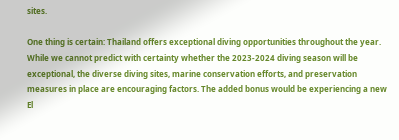sites.

One thing is certain: Thailand offers exceptional diving opportunities throughout the year. While we cannot predict with certainty whether the 2023-2024 diving season will be exceptional, the diverse diving sites, marine conservation efforts, and preservation measures in place are encouraging factors. The added bonus would be experiencing a new El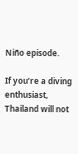Niño episode.

If you’re a diving enthusiast, Thailand will not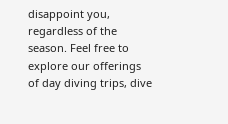disappoint you, regardless of the season. Feel free to explore our offerings of day diving trips, dive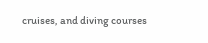cruises, and diving courses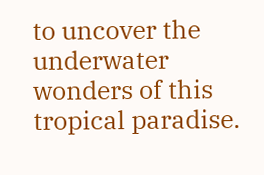to uncover the underwater wonders of this tropical paradise.